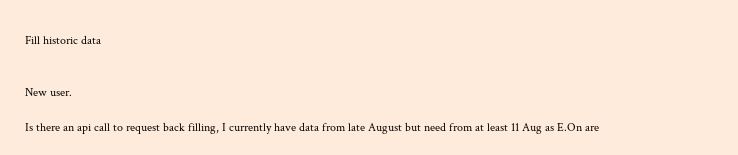Fill historic data


New user.

Is there an api call to request back filling, I currently have data from late August but need from at least 11 Aug as E.On are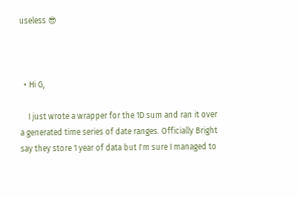useless 😎



  • Hi G,

    I just wrote a wrapper for the 1D sum and ran it over a generated time series of date ranges. Officially Bright say they store 1 year of data but I'm sure I managed to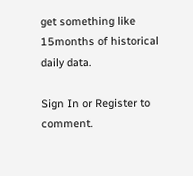get something like 15months of historical daily data.

Sign In or Register to comment.